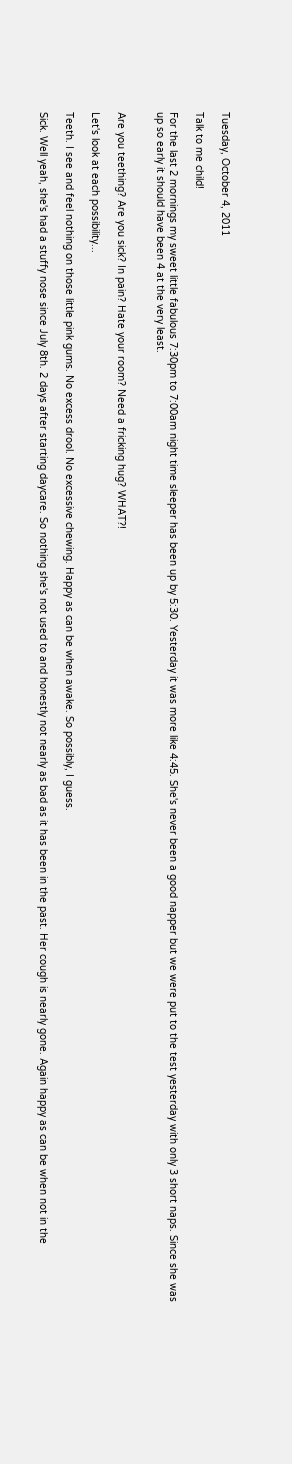Tuesday, October 4, 2011

Talk to me child!

For the last 2 mornings my sweet little fabulous 7:30pm to 7:00am night time sleeper has been up by 5:30. Yesterday it was more like 4:45. She's never been a good napper but we were put to the test yesterday with only 3 short naps. Since she was up so early it should have been 4 at the very least.


Are you teething? Are you sick? In pain? Hate your room? Need a fricking hug? WHAT?!

Let's look at each possibility...

Teeth. I see and feel nothing on those little pink gums. No excess drool. No excessive chewing. Happy as can be when awake. So possibly, I guess.

Sick. Well yeah, she's had a stuffy nose since July 8th. 2 days after starting daycare. So nothing she's not used to and honestly not nearly as bad as it has been in the past. Her cough is nearly gone. Again happy as can be when not in the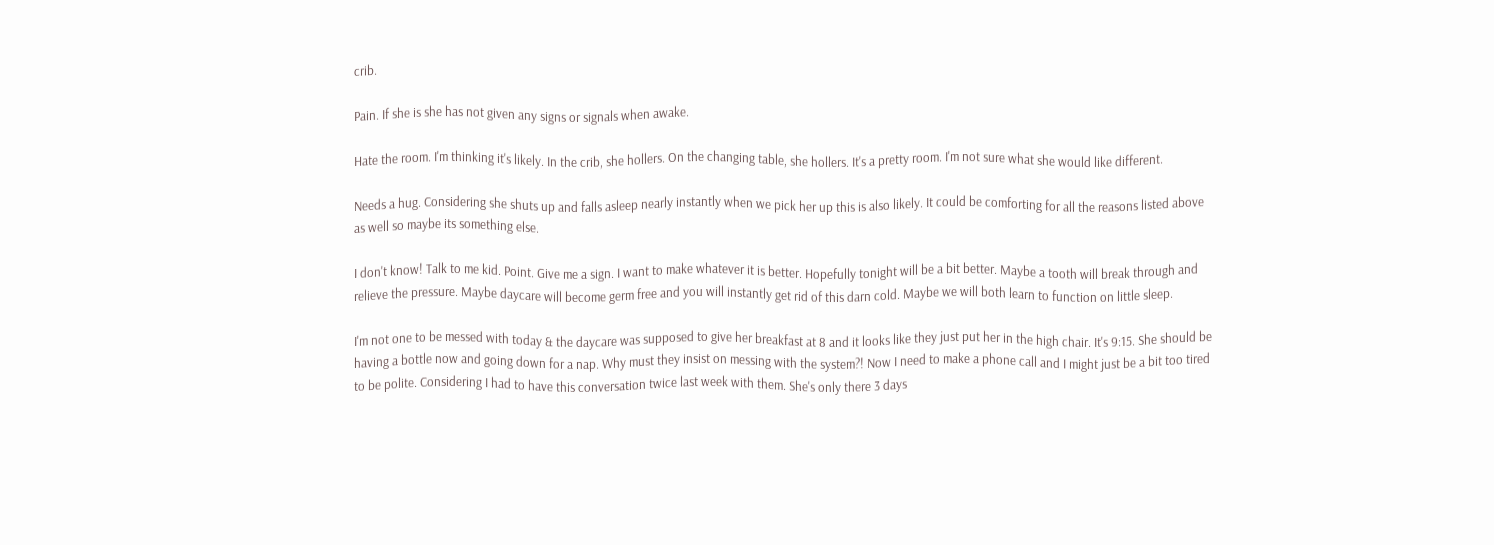crib.

Pain. If she is she has not given any signs or signals when awake.

Hate the room. I'm thinking it's likely. In the crib, she hollers. On the changing table, she hollers. It's a pretty room. I'm not sure what she would like different.

Needs a hug. Considering she shuts up and falls asleep nearly instantly when we pick her up this is also likely. It could be comforting for all the reasons listed above as well so maybe its something else.

I don't know! Talk to me kid. Point. Give me a sign. I want to make whatever it is better. Hopefully tonight will be a bit better. Maybe a tooth will break through and relieve the pressure. Maybe daycare will become germ free and you will instantly get rid of this darn cold. Maybe we will both learn to function on little sleep.

I'm not one to be messed with today & the daycare was supposed to give her breakfast at 8 and it looks like they just put her in the high chair. It's 9:15. She should be having a bottle now and going down for a nap. Why must they insist on messing with the system?! Now I need to make a phone call and I might just be a bit too tired to be polite. Considering I had to have this conversation twice last week with them. She's only there 3 days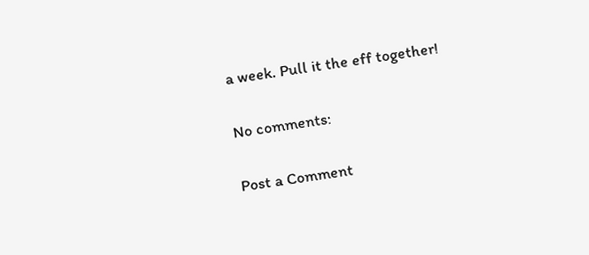a week. Pull it the eff together!

No comments:

Post a Comment